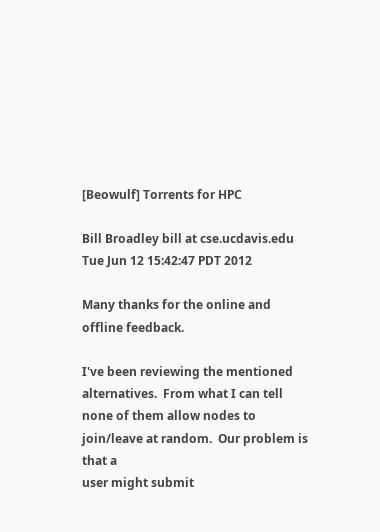[Beowulf] Torrents for HPC

Bill Broadley bill at cse.ucdavis.edu
Tue Jun 12 15:42:47 PDT 2012

Many thanks for the online and offline feedback.

I've been reviewing the mentioned alternatives.  From what I can tell
none of them allow nodes to join/leave at random.  Our problem is that a
user might submit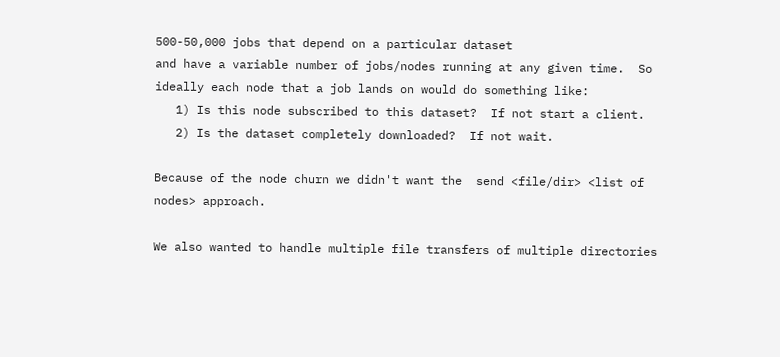500-50,000 jobs that depend on a particular dataset
and have a variable number of jobs/nodes running at any given time.  So
ideally each node that a job lands on would do something like:
   1) Is this node subscribed to this dataset?  If not start a client.
   2) Is the dataset completely downloaded?  If not wait.

Because of the node churn we didn't want the  send <file/dir> <list of
nodes> approach.

We also wanted to handle multiple file transfers of multiple directories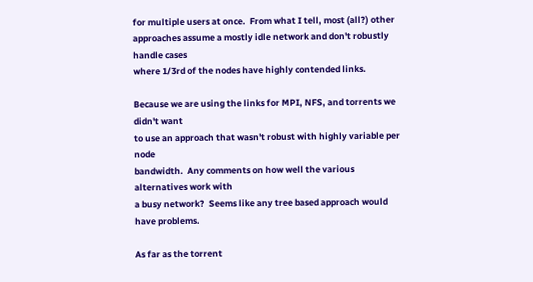for multiple users at once.  From what I tell, most (all?) other
approaches assume a mostly idle network and don't robustly handle cases
where 1/3rd of the nodes have highly contended links.

Because we are using the links for MPI, NFS, and torrents we didn't want
to use an approach that wasn't robust with highly variable per node
bandwidth.  Any comments on how well the various alternatives work with
a busy network?  Seems like any tree based approach would have problems.

As far as the torrent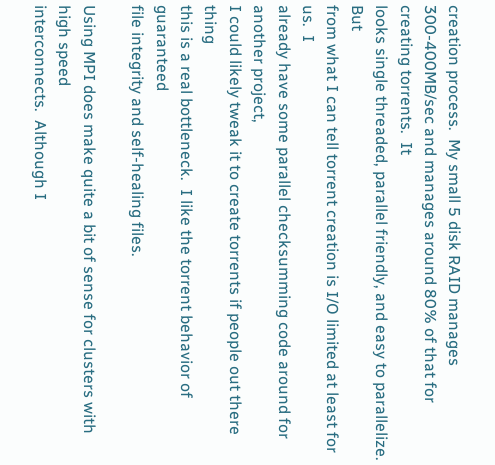creation process.  My small 5 disk RAID manages
300-400MB/sec and manages around 80% of that for creating torrents.  It
looks single threaded, parallel friendly, and easy to parallelize.  But
from what I can tell torrent creation is I/O limited at least for us.  I
already have some parallel checksumming code around for another project,
I could likely tweak it to create torrents if people out there thing
this is a real bottleneck.  I like the torrent behavior of guaranteed
file integrity and self-healing files.

Using MPI does make quite a bit of sense for clusters with high speed
interconnects.  Although I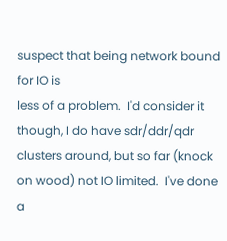suspect that being network bound for IO is
less of a problem.  I'd consider it though, I do have sdr/ddr/qdr
clusters around, but so far (knock on wood) not IO limited.  I've done a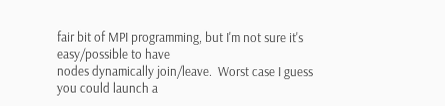fair bit of MPI programming, but I'm not sure it's easy/possible to have
nodes dynamically join/leave.  Worst case I guess you could launch a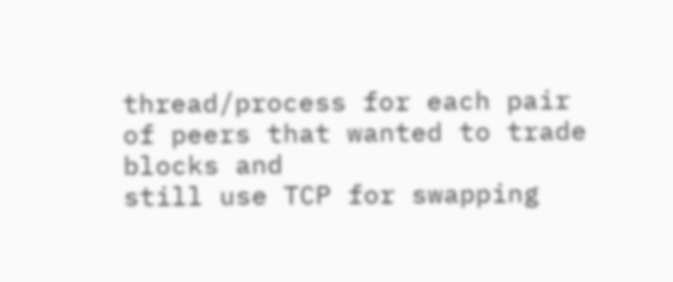thread/process for each pair of peers that wanted to trade blocks and
still use TCP for swapping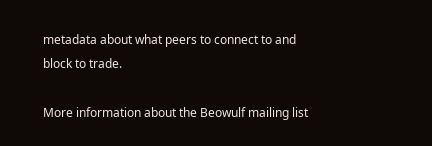metadata about what peers to connect to and
block to trade.

More information about the Beowulf mailing list